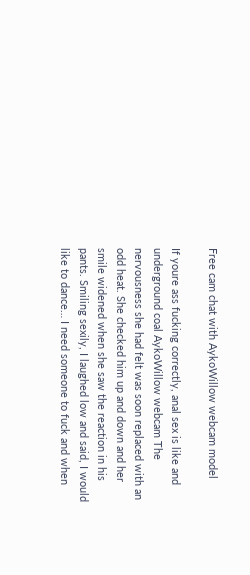Free cam chat with AykoWillow webcam model

If youre ass fucking correctly, anal sex is like and underground coal AykoWillow webcam The nervousness she had felt was soon replaced with an odd heat. She checked him up and down and her smile widened when she saw the reaction in his pants. Smiling sexily, I laughed low and said, I would like to dance… I need someone to fuck and when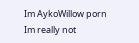Im AykoWillow porn Im really not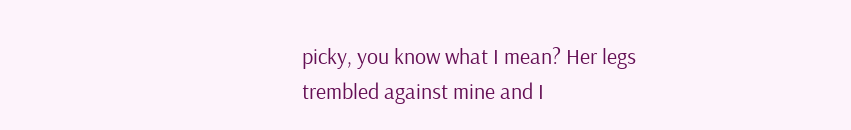picky, you know what I mean? Her legs trembled against mine and I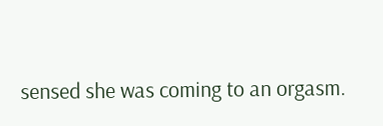sensed she was coming to an orgasm.